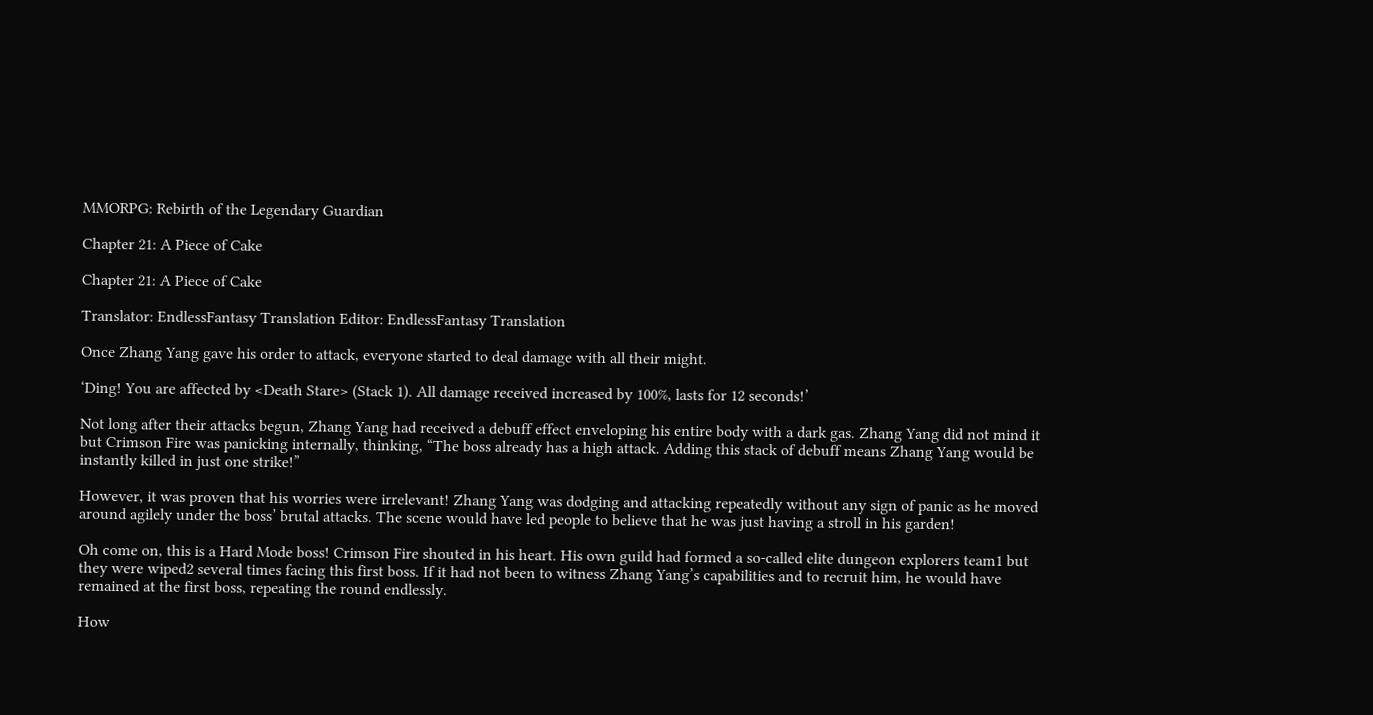MMORPG: Rebirth of the Legendary Guardian

Chapter 21: A Piece of Cake

Chapter 21: A Piece of Cake

Translator: EndlessFantasy Translation Editor: EndlessFantasy Translation

Once Zhang Yang gave his order to attack, everyone started to deal damage with all their might.

‘Ding! You are affected by <Death Stare> (Stack 1). All damage received increased by 100%, lasts for 12 seconds!’

Not long after their attacks begun, Zhang Yang had received a debuff effect enveloping his entire body with a dark gas. Zhang Yang did not mind it but Crimson Fire was panicking internally, thinking, “The boss already has a high attack. Adding this stack of debuff means Zhang Yang would be instantly killed in just one strike!”

However, it was proven that his worries were irrelevant! Zhang Yang was dodging and attacking repeatedly without any sign of panic as he moved around agilely under the boss’ brutal attacks. The scene would have led people to believe that he was just having a stroll in his garden!

Oh come on, this is a Hard Mode boss! Crimson Fire shouted in his heart. His own guild had formed a so-called elite dungeon explorers team1 but they were wiped2 several times facing this first boss. If it had not been to witness Zhang Yang’s capabilities and to recruit him, he would have remained at the first boss, repeating the round endlessly.

How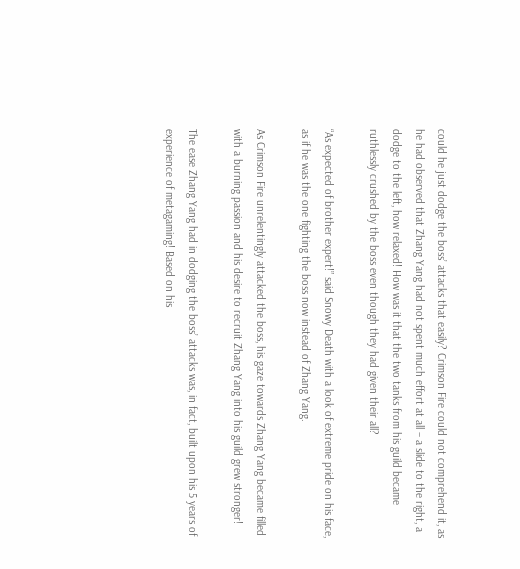could he just dodge the boss’ attacks that easily? Crimson Fire could not comprehend it, as he had observed that Zhang Yang had not spent much effort at all – a slide to the right, a dodge to the left, how relaxed! How was it that the two tanks from his guild became ruthlessly crushed by the boss even though they had given their all?

“As expected of brother expert!” said Snowy Death with a look of extreme pride on his face, as if he was the one fighting the boss now instead of Zhang Yang.

As Crimson Fire unrelentingly attacked the boss, his gaze towards Zhang Yang became filled with a burning passion and his desire to recruit Zhang Yang into his guild grew stronger!

The ease Zhang Yang had in dodging the boss’ attacks was, in fact, built upon his 5 years of experience of metagaming! Based on his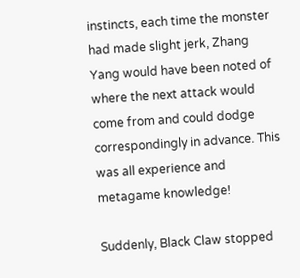instincts, each time the monster had made slight jerk, Zhang Yang would have been noted of where the next attack would come from and could dodge correspondingly in advance. This was all experience and metagame knowledge!

Suddenly, Black Claw stopped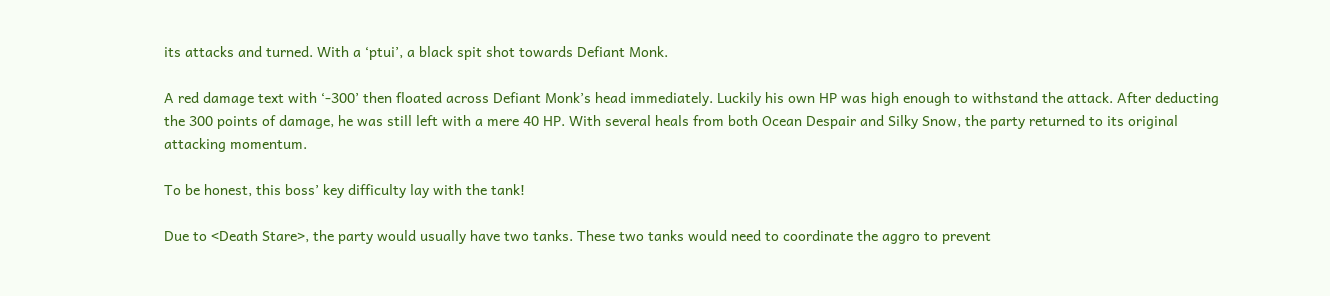its attacks and turned. With a ‘ptui’, a black spit shot towards Defiant Monk.

A red damage text with ‘-300’ then floated across Defiant Monk’s head immediately. Luckily his own HP was high enough to withstand the attack. After deducting the 300 points of damage, he was still left with a mere 40 HP. With several heals from both Ocean Despair and Silky Snow, the party returned to its original attacking momentum.

To be honest, this boss’ key difficulty lay with the tank!

Due to <Death Stare>, the party would usually have two tanks. These two tanks would need to coordinate the aggro to prevent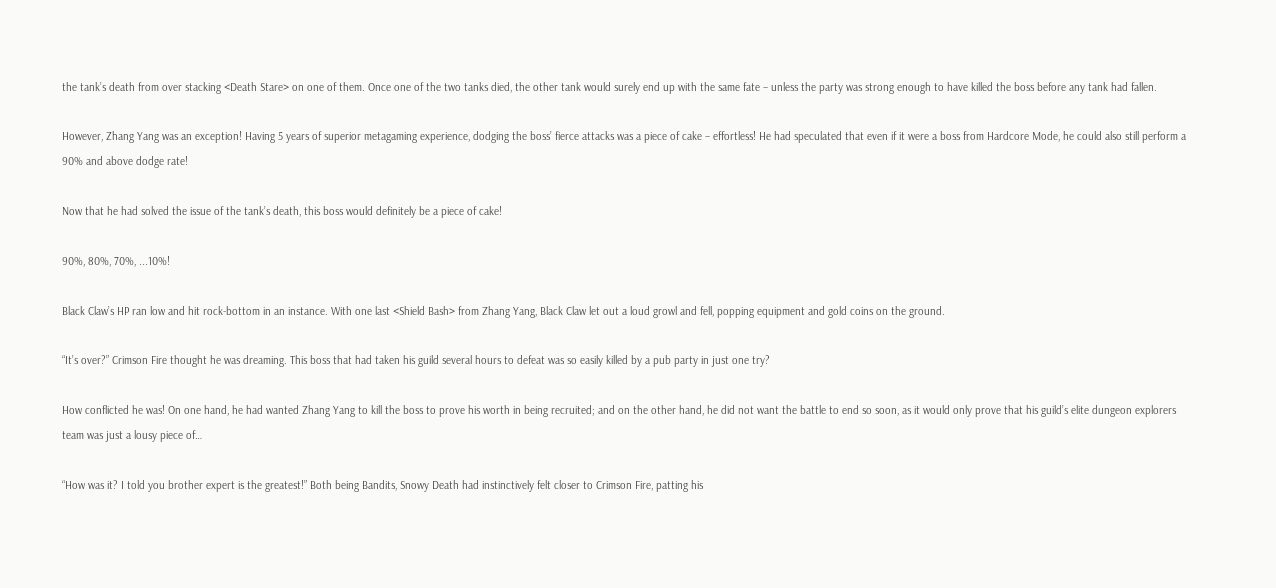the tank’s death from over stacking <Death Stare> on one of them. Once one of the two tanks died, the other tank would surely end up with the same fate – unless the party was strong enough to have killed the boss before any tank had fallen.

However, Zhang Yang was an exception! Having 5 years of superior metagaming experience, dodging the boss’ fierce attacks was a piece of cake – effortless! He had speculated that even if it were a boss from Hardcore Mode, he could also still perform a 90% and above dodge rate!

Now that he had solved the issue of the tank’s death, this boss would definitely be a piece of cake!

90%, 80%, 70%, ...10%!

Black Claw’s HP ran low and hit rock-bottom in an instance. With one last <Shield Bash> from Zhang Yang, Black Claw let out a loud growl and fell, popping equipment and gold coins on the ground.

“It’s over?” Crimson Fire thought he was dreaming. This boss that had taken his guild several hours to defeat was so easily killed by a pub party in just one try?

How conflicted he was! On one hand, he had wanted Zhang Yang to kill the boss to prove his worth in being recruited; and on the other hand, he did not want the battle to end so soon, as it would only prove that his guild’s elite dungeon explorers team was just a lousy piece of…

“How was it? I told you brother expert is the greatest!” Both being Bandits, Snowy Death had instinctively felt closer to Crimson Fire, patting his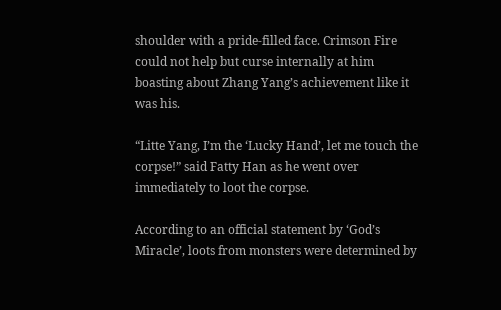shoulder with a pride-filled face. Crimson Fire could not help but curse internally at him boasting about Zhang Yang’s achievement like it was his.

“Litte Yang, I’m the ‘Lucky Hand’, let me touch the corpse!” said Fatty Han as he went over immediately to loot the corpse.

According to an official statement by ‘God’s Miracle’, loots from monsters were determined by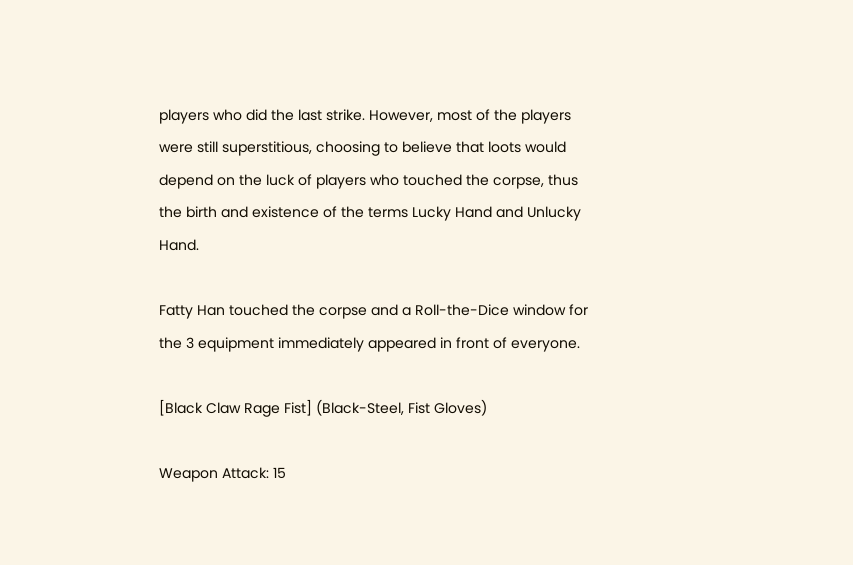players who did the last strike. However, most of the players were still superstitious, choosing to believe that loots would depend on the luck of players who touched the corpse, thus the birth and existence of the terms Lucky Hand and Unlucky Hand.

Fatty Han touched the corpse and a Roll-the-Dice window for the 3 equipment immediately appeared in front of everyone.

[Black Claw Rage Fist] (Black-Steel, Fist Gloves)

Weapon Attack: 15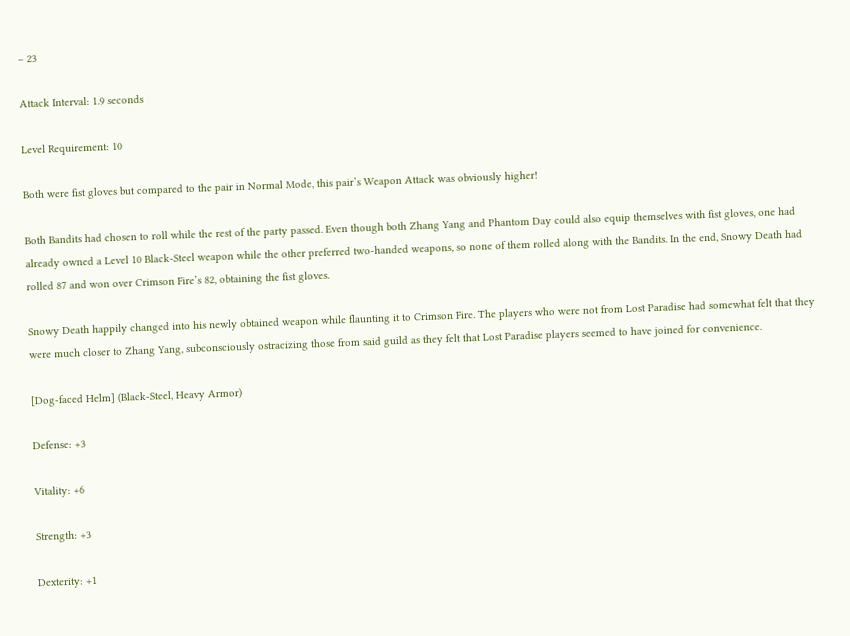– 23

Attack Interval: 1.9 seconds

Level Requirement: 10

Both were fist gloves but compared to the pair in Normal Mode, this pair’s Weapon Attack was obviously higher!

Both Bandits had chosen to roll while the rest of the party passed. Even though both Zhang Yang and Phantom Day could also equip themselves with fist gloves, one had already owned a Level 10 Black-Steel weapon while the other preferred two-handed weapons, so none of them rolled along with the Bandits. In the end, Snowy Death had rolled 87 and won over Crimson Fire’s 82, obtaining the fist gloves.

Snowy Death happily changed into his newly obtained weapon while flaunting it to Crimson Fire. The players who were not from Lost Paradise had somewhat felt that they were much closer to Zhang Yang, subconsciously ostracizing those from said guild as they felt that Lost Paradise players seemed to have joined for convenience.

[Dog-faced Helm] (Black-Steel, Heavy Armor)

Defense: +3

Vitality: +6

Strength: +3

Dexterity: +1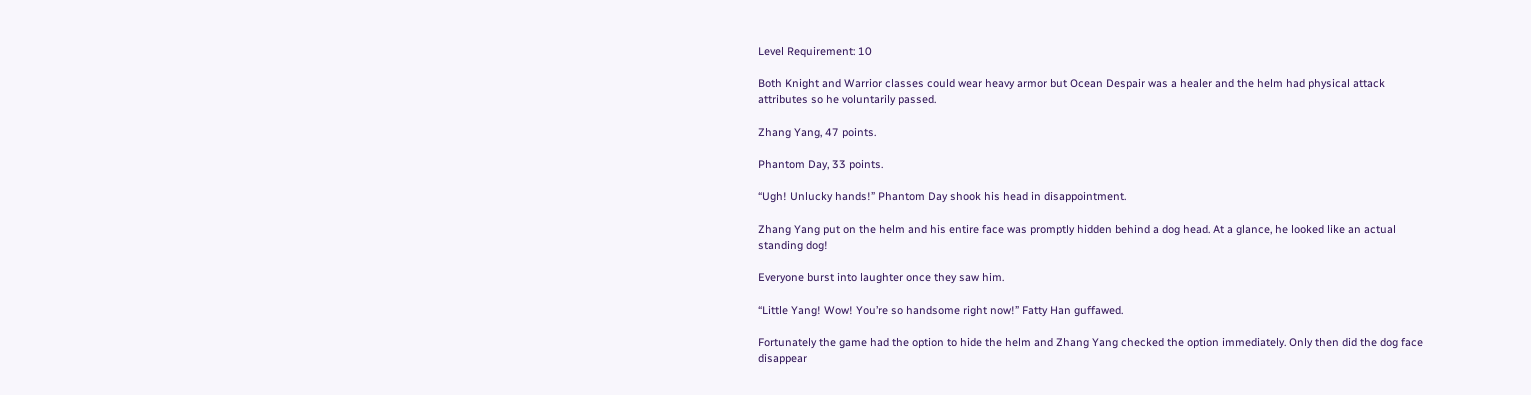Level Requirement: 10

Both Knight and Warrior classes could wear heavy armor but Ocean Despair was a healer and the helm had physical attack attributes so he voluntarily passed.

Zhang Yang, 47 points.

Phantom Day, 33 points.

“Ugh! Unlucky hands!” Phantom Day shook his head in disappointment.

Zhang Yang put on the helm and his entire face was promptly hidden behind a dog head. At a glance, he looked like an actual standing dog!

Everyone burst into laughter once they saw him.

“Little Yang! Wow! You’re so handsome right now!” Fatty Han guffawed.

Fortunately the game had the option to hide the helm and Zhang Yang checked the option immediately. Only then did the dog face disappear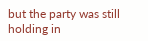but the party was still holding in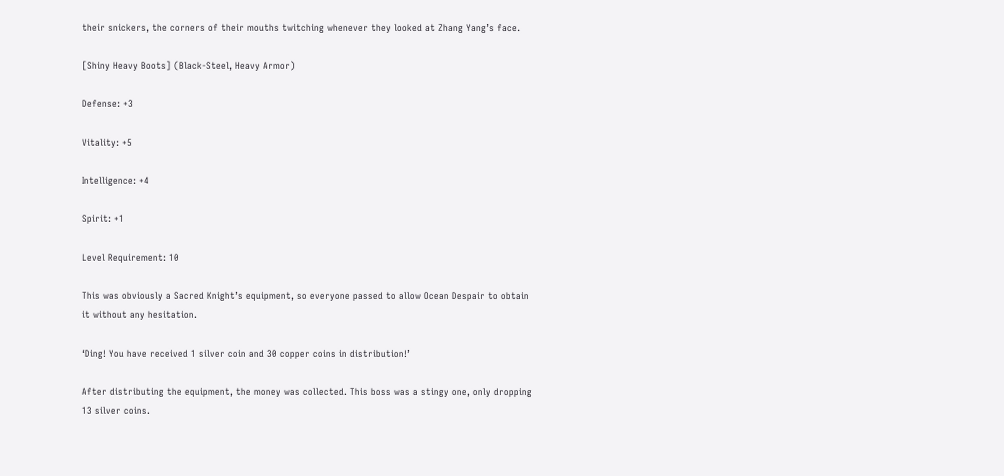their snickers, the corners of their mouths twitching whenever they looked at Zhang Yang’s face.

[Shiny Heavy Boots] (Black-Steel, Heavy Armor)

Defense: +3

Vitality: +5

Intelligence: +4

Spirit: +1

Level Requirement: 10

This was obviously a Sacred Knight’s equipment, so everyone passed to allow Ocean Despair to obtain it without any hesitation.

‘Ding! You have received 1 silver coin and 30 copper coins in distribution!’

After distributing the equipment, the money was collected. This boss was a stingy one, only dropping 13 silver coins.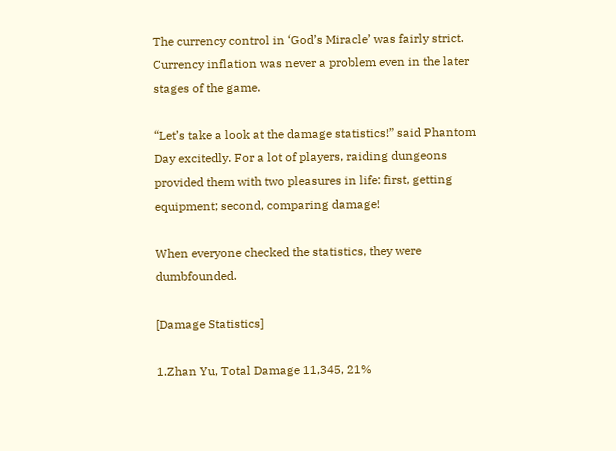The currency control in ‘God’s Miracle’ was fairly strict. Currency inflation was never a problem even in the later stages of the game.

“Let’s take a look at the damage statistics!” said Phantom Day excitedly. For a lot of players, raiding dungeons provided them with two pleasures in life: first, getting equipment; second, comparing damage!

When everyone checked the statistics, they were dumbfounded.

[Damage Statistics]

1.Zhan Yu, Total Damage 11,345, 21%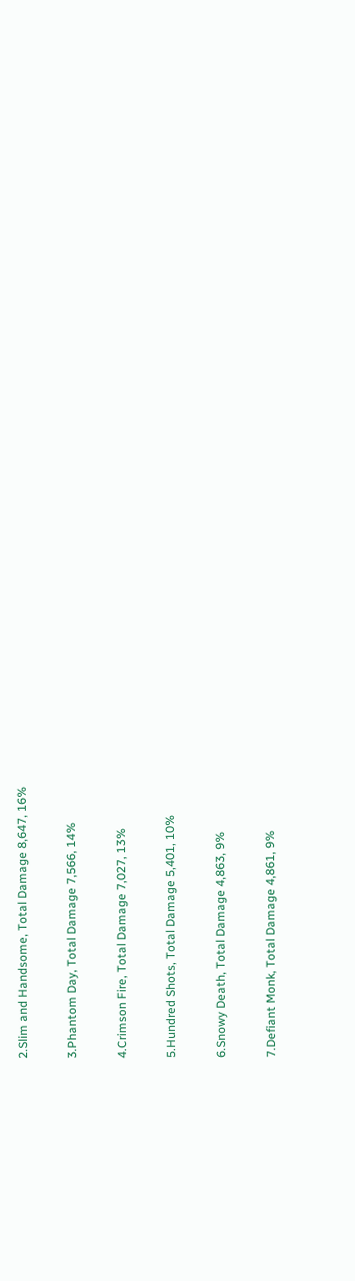2.Slim and Handsome, Total Damage 8,647, 16%

3.Phantom Day, Total Damage 7,566, 14%

4.Crimson Fire, Total Damage 7,027, 13%

5.Hundred Shots, Total Damage 5,401, 10%

6.Snowy Death, Total Damage 4,863, 9%

7.Defiant Monk, Total Damage 4,861, 9%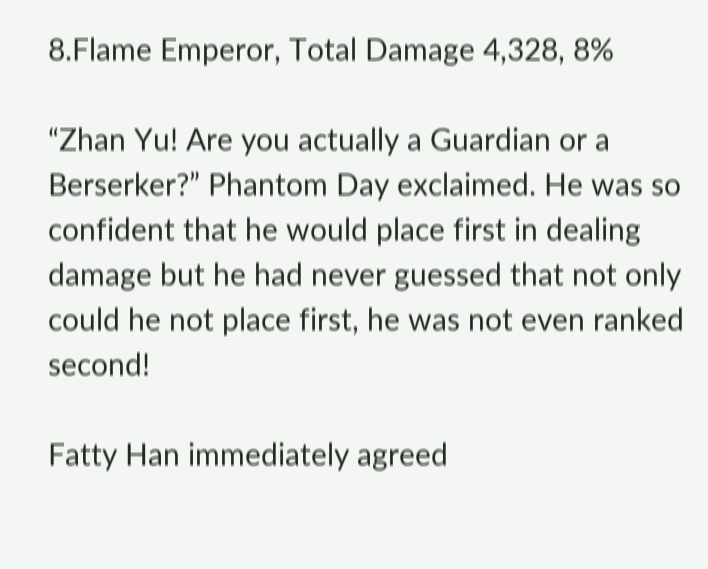8.Flame Emperor, Total Damage 4,328, 8%

“Zhan Yu! Are you actually a Guardian or a Berserker?” Phantom Day exclaimed. He was so confident that he would place first in dealing damage but he had never guessed that not only could he not place first, he was not even ranked second!

Fatty Han immediately agreed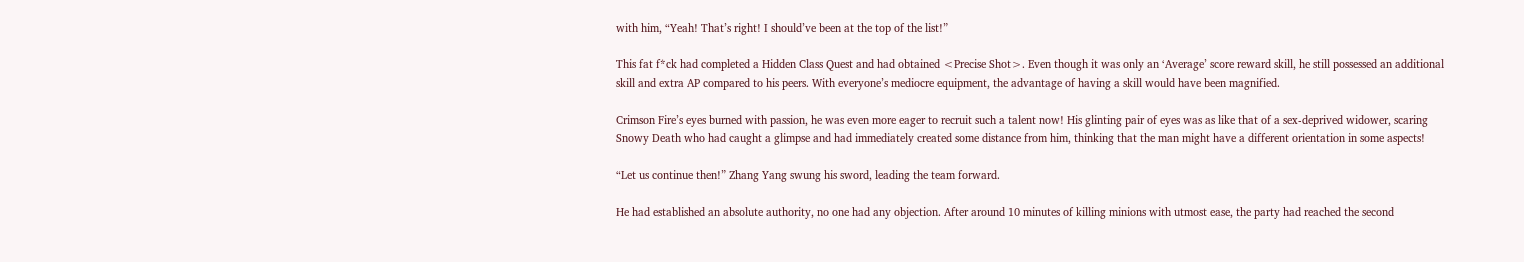with him, “Yeah! That’s right! I should’ve been at the top of the list!”

This fat f*ck had completed a Hidden Class Quest and had obtained <Precise Shot>. Even though it was only an ‘Average’ score reward skill, he still possessed an additional skill and extra AP compared to his peers. With everyone’s mediocre equipment, the advantage of having a skill would have been magnified.

Crimson Fire’s eyes burned with passion, he was even more eager to recruit such a talent now! His glinting pair of eyes was as like that of a sex-deprived widower, scaring Snowy Death who had caught a glimpse and had immediately created some distance from him, thinking that the man might have a different orientation in some aspects!

“Let us continue then!” Zhang Yang swung his sword, leading the team forward.

He had established an absolute authority, no one had any objection. After around 10 minutes of killing minions with utmost ease, the party had reached the second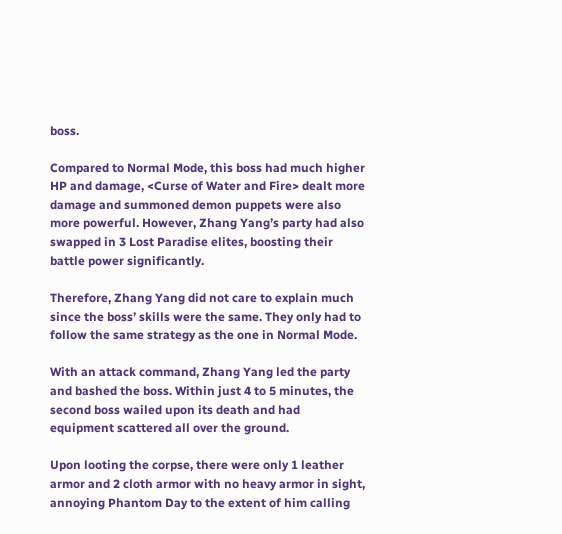boss.

Compared to Normal Mode, this boss had much higher HP and damage, <Curse of Water and Fire> dealt more damage and summoned demon puppets were also more powerful. However, Zhang Yang’s party had also swapped in 3 Lost Paradise elites, boosting their battle power significantly.

Therefore, Zhang Yang did not care to explain much since the boss’ skills were the same. They only had to follow the same strategy as the one in Normal Mode.

With an attack command, Zhang Yang led the party and bashed the boss. Within just 4 to 5 minutes, the second boss wailed upon its death and had equipment scattered all over the ground.

Upon looting the corpse, there were only 1 leather armor and 2 cloth armor with no heavy armor in sight, annoying Phantom Day to the extent of him calling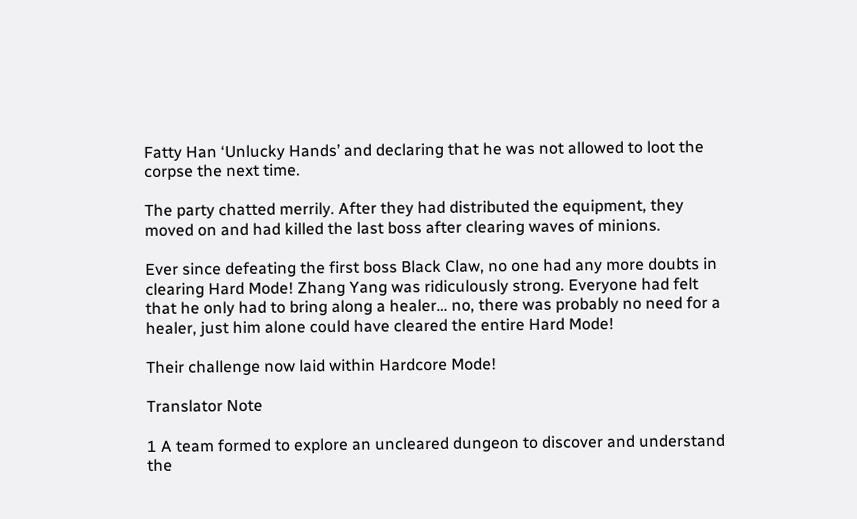Fatty Han ‘Unlucky Hands’ and declaring that he was not allowed to loot the corpse the next time.

The party chatted merrily. After they had distributed the equipment, they moved on and had killed the last boss after clearing waves of minions.

Ever since defeating the first boss Black Claw, no one had any more doubts in clearing Hard Mode! Zhang Yang was ridiculously strong. Everyone had felt that he only had to bring along a healer… no, there was probably no need for a healer, just him alone could have cleared the entire Hard Mode!

Their challenge now laid within Hardcore Mode!

Translator Note

1 A team formed to explore an uncleared dungeon to discover and understand the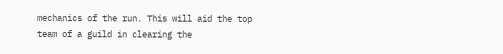mechanics of the run. This will aid the top team of a guild in clearing the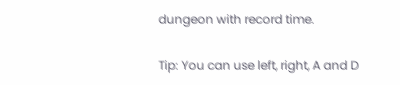dungeon with record time.

Tip: You can use left, right, A and D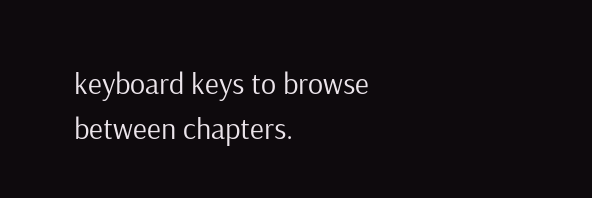keyboard keys to browse between chapters.